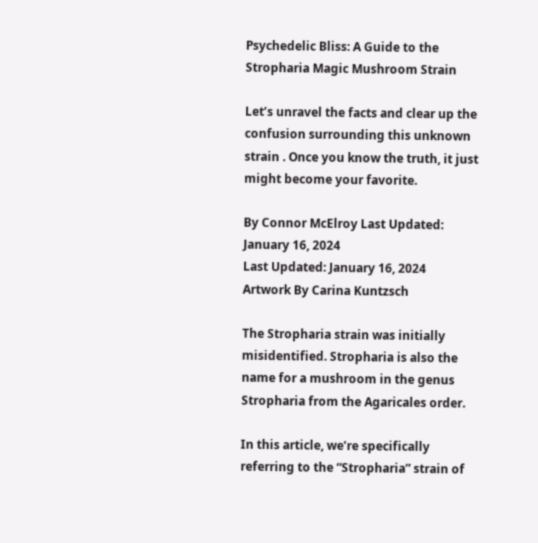Psychedelic Bliss: A Guide to the Stropharia Magic Mushroom Strain

Let’s unravel the facts and clear up the confusion surrounding this unknown strain . Once you know the truth, it just might become your favorite.

By Connor McElroy Last Updated: January 16, 2024
Last Updated: January 16, 2024
Artwork By Carina Kuntzsch

The Stropharia strain was initially misidentified. Stropharia is also the name for a mushroom in the genus Stropharia from the Agaricales order.

In this article, we’re specifically referring to the “Stropharia” strain of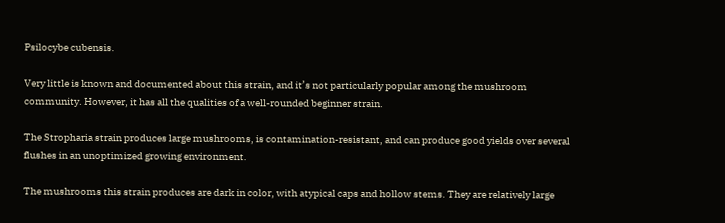Psilocybe cubensis.

Very little is known and documented about this strain, and it’s not particularly popular among the mushroom community. However, it has all the qualities of a well-rounded beginner strain.

The Stropharia strain produces large mushrooms, is contamination-resistant, and can produce good yields over several flushes in an unoptimized growing environment.

The mushrooms this strain produces are dark in color, with atypical caps and hollow stems. They are relatively large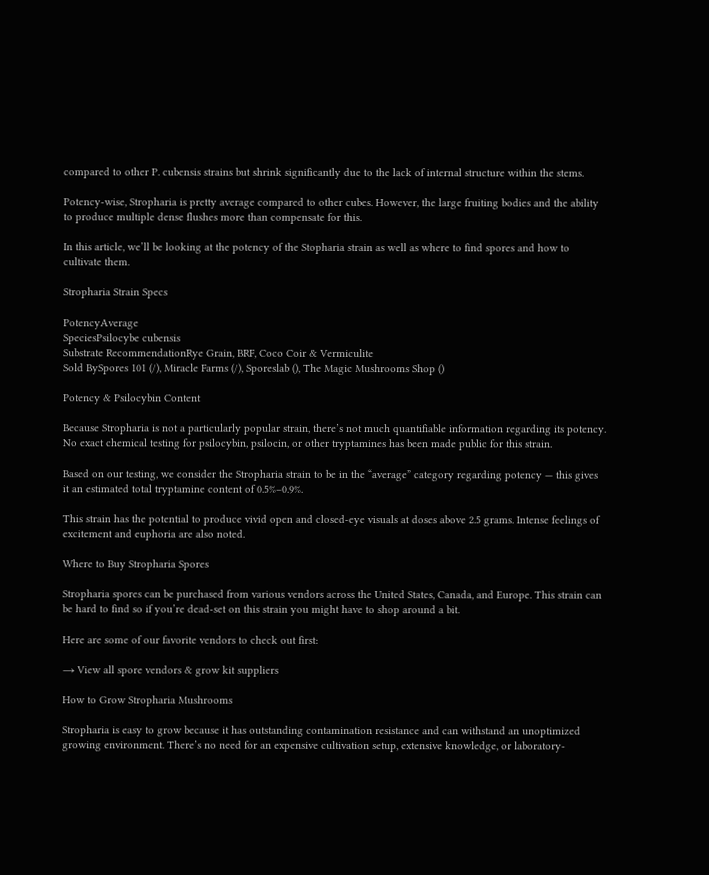compared to other P. cubensis strains but shrink significantly due to the lack of internal structure within the stems.

Potency-wise, Stropharia is pretty average compared to other cubes. However, the large fruiting bodies and the ability to produce multiple dense flushes more than compensate for this.

In this article, we’ll be looking at the potency of the Stopharia strain as well as where to find spores and how to cultivate them.

Stropharia Strain Specs

PotencyAverage
SpeciesPsilocybe cubensis
Substrate RecommendationRye Grain, BRF, Coco Coir & Vermiculite
Sold BySpores 101 (/), Miracle Farms (/), Sporeslab (), The Magic Mushrooms Shop ()

Potency & Psilocybin Content

Because Stropharia is not a particularly popular strain, there’s not much quantifiable information regarding its potency. No exact chemical testing for psilocybin, psilocin, or other tryptamines has been made public for this strain.

Based on our testing, we consider the Stropharia strain to be in the “average” category regarding potency — this gives it an estimated total tryptamine content of 0.5%–0.9%.

This strain has the potential to produce vivid open and closed-eye visuals at doses above 2.5 grams. Intense feelings of excitement and euphoria are also noted.

Where to Buy Stropharia Spores

Stropharia spores can be purchased from various vendors across the United States, Canada, and Europe. This strain can be hard to find so if you’re dead-set on this strain you might have to shop around a bit.

Here are some of our favorite vendors to check out first:

→ View all spore vendors & grow kit suppliers

How to Grow Stropharia Mushrooms

Stropharia is easy to grow because it has outstanding contamination resistance and can withstand an unoptimized growing environment. There’s no need for an expensive cultivation setup, extensive knowledge, or laboratory-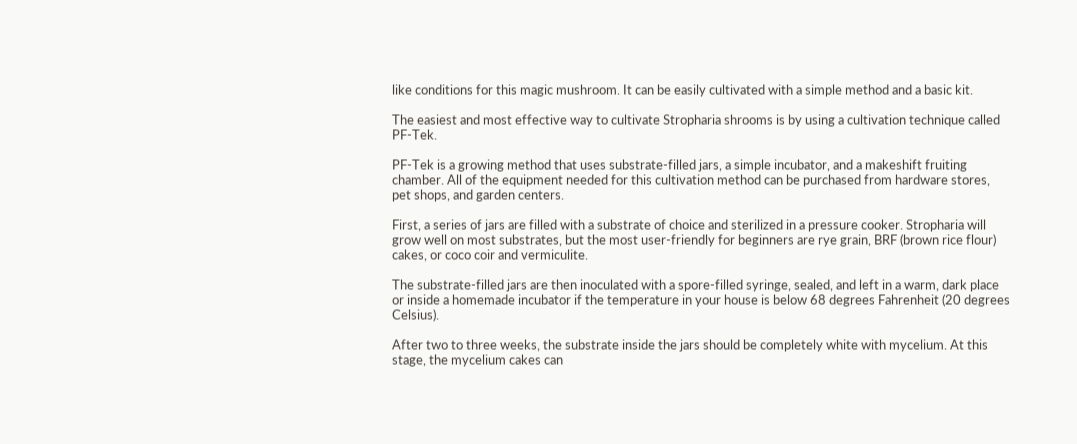like conditions for this magic mushroom. It can be easily cultivated with a simple method and a basic kit.

The easiest and most effective way to cultivate Stropharia shrooms is by using a cultivation technique called PF-Tek.

PF-Tek is a growing method that uses substrate-filled jars, a simple incubator, and a makeshift fruiting chamber. All of the equipment needed for this cultivation method can be purchased from hardware stores, pet shops, and garden centers.

First, a series of jars are filled with a substrate of choice and sterilized in a pressure cooker. Stropharia will grow well on most substrates, but the most user-friendly for beginners are rye grain, BRF (brown rice flour) cakes, or coco coir and vermiculite.

The substrate-filled jars are then inoculated with a spore-filled syringe, sealed, and left in a warm, dark place or inside a homemade incubator if the temperature in your house is below 68 degrees Fahrenheit (20 degrees Celsius).

After two to three weeks, the substrate inside the jars should be completely white with mycelium. At this stage, the mycelium cakes can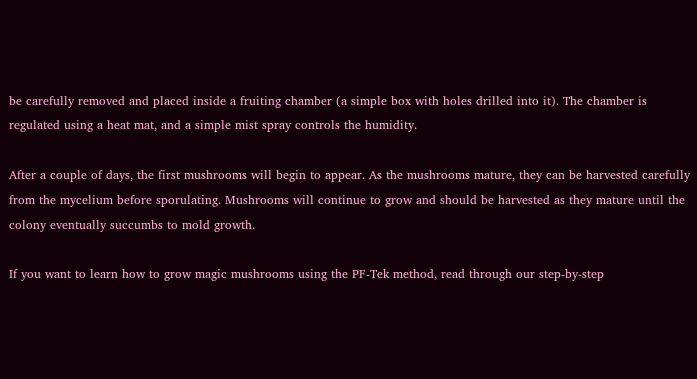be carefully removed and placed inside a fruiting chamber (a simple box with holes drilled into it). The chamber is regulated using a heat mat, and a simple mist spray controls the humidity.

After a couple of days, the first mushrooms will begin to appear. As the mushrooms mature, they can be harvested carefully from the mycelium before sporulating. Mushrooms will continue to grow and should be harvested as they mature until the colony eventually succumbs to mold growth.

If you want to learn how to grow magic mushrooms using the PF-Tek method, read through our step-by-step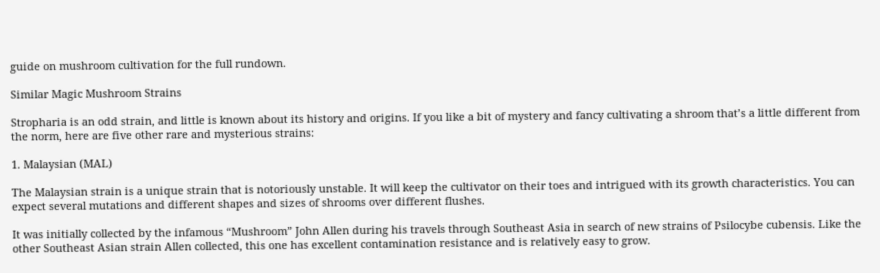guide on mushroom cultivation for the full rundown.

Similar Magic Mushroom Strains

Stropharia is an odd strain, and little is known about its history and origins. If you like a bit of mystery and fancy cultivating a shroom that’s a little different from the norm, here are five other rare and mysterious strains:

1. Malaysian (MAL)

The Malaysian strain is a unique strain that is notoriously unstable. It will keep the cultivator on their toes and intrigued with its growth characteristics. You can expect several mutations and different shapes and sizes of shrooms over different flushes.

It was initially collected by the infamous “Mushroom” John Allen during his travels through Southeast Asia in search of new strains of Psilocybe cubensis. Like the other Southeast Asian strain Allen collected, this one has excellent contamination resistance and is relatively easy to grow.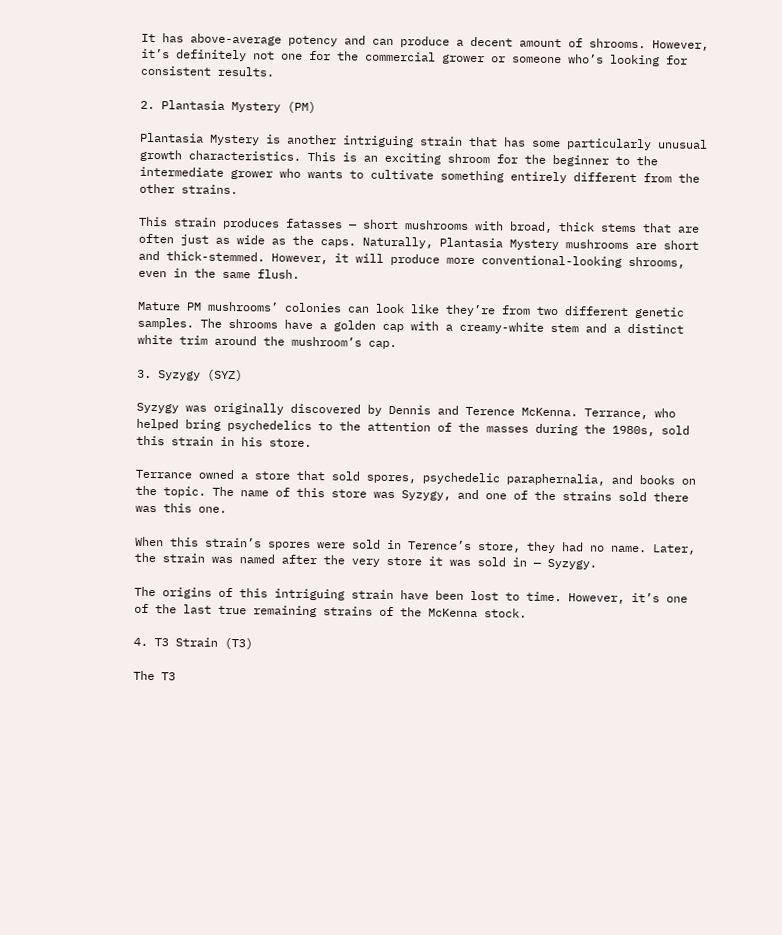It has above-average potency and can produce a decent amount of shrooms. However, it’s definitely not one for the commercial grower or someone who’s looking for consistent results.

2. Plantasia Mystery (PM)

Plantasia Mystery is another intriguing strain that has some particularly unusual growth characteristics. This is an exciting shroom for the beginner to the intermediate grower who wants to cultivate something entirely different from the other strains.

This strain produces fatasses — short mushrooms with broad, thick stems that are often just as wide as the caps. Naturally, Plantasia Mystery mushrooms are short and thick-stemmed. However, it will produce more conventional-looking shrooms, even in the same flush.

Mature PM mushrooms’ colonies can look like they’re from two different genetic samples. The shrooms have a golden cap with a creamy-white stem and a distinct white trim around the mushroom’s cap.

3. Syzygy (SYZ)

Syzygy was originally discovered by Dennis and Terence McKenna. Terrance, who helped bring psychedelics to the attention of the masses during the 1980s, sold this strain in his store.

Terrance owned a store that sold spores, psychedelic paraphernalia, and books on the topic. The name of this store was Syzygy, and one of the strains sold there was this one.

When this strain’s spores were sold in Terence’s store, they had no name. Later, the strain was named after the very store it was sold in — Syzygy.

The origins of this intriguing strain have been lost to time. However, it’s one of the last true remaining strains of the McKenna stock.

4. T3 Strain (T3)

The T3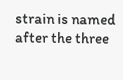strain is named after the three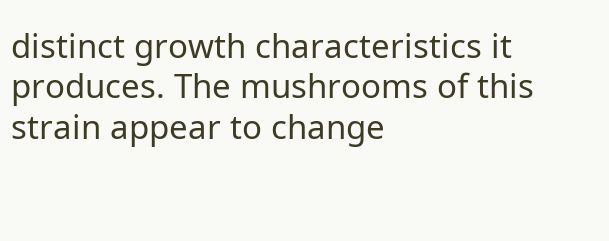distinct growth characteristics it produces. The mushrooms of this strain appear to change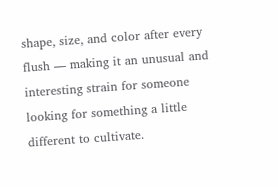shape, size, and color after every flush — making it an unusual and interesting strain for someone looking for something a little different to cultivate.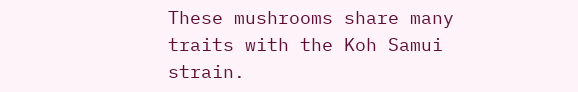These mushrooms share many traits with the Koh Samui strain.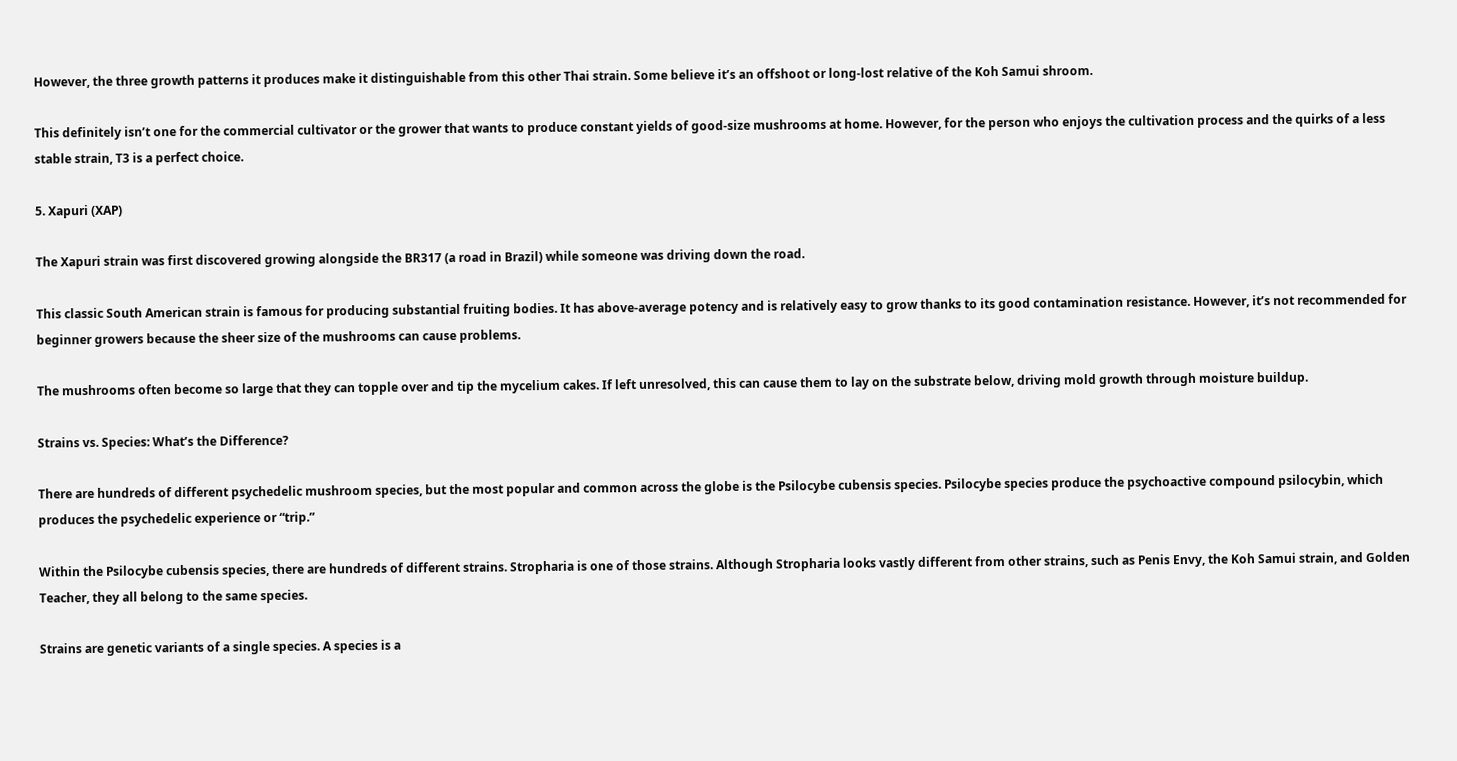However, the three growth patterns it produces make it distinguishable from this other Thai strain. Some believe it’s an offshoot or long-lost relative of the Koh Samui shroom.

This definitely isn’t one for the commercial cultivator or the grower that wants to produce constant yields of good-size mushrooms at home. However, for the person who enjoys the cultivation process and the quirks of a less stable strain, T3 is a perfect choice.

5. Xapuri (XAP)

The Xapuri strain was first discovered growing alongside the BR317 (a road in Brazil) while someone was driving down the road.

This classic South American strain is famous for producing substantial fruiting bodies. It has above-average potency and is relatively easy to grow thanks to its good contamination resistance. However, it’s not recommended for beginner growers because the sheer size of the mushrooms can cause problems.

The mushrooms often become so large that they can topple over and tip the mycelium cakes. If left unresolved, this can cause them to lay on the substrate below, driving mold growth through moisture buildup.

Strains vs. Species: What’s the Difference?

There are hundreds of different psychedelic mushroom species, but the most popular and common across the globe is the Psilocybe cubensis species. Psilocybe species produce the psychoactive compound psilocybin, which produces the psychedelic experience or “trip.”

Within the Psilocybe cubensis species, there are hundreds of different strains. Stropharia is one of those strains. Although Stropharia looks vastly different from other strains, such as Penis Envy, the Koh Samui strain, and Golden Teacher, they all belong to the same species.

Strains are genetic variants of a single species. A species is a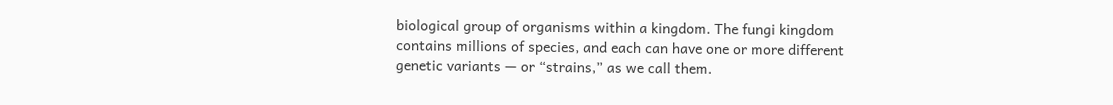biological group of organisms within a kingdom. The fungi kingdom contains millions of species, and each can have one or more different genetic variants — or “strains,” as we call them.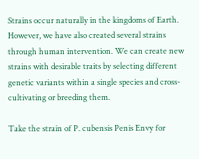Strains occur naturally in the kingdoms of Earth. However, we have also created several strains through human intervention. We can create new strains with desirable traits by selecting different genetic variants within a single species and cross-cultivating or breeding them.

Take the strain of P. cubensis Penis Envy for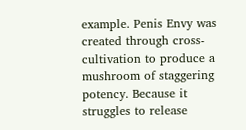example. Penis Envy was created through cross-cultivation to produce a mushroom of staggering potency. Because it struggles to release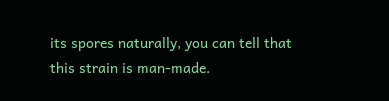its spores naturally, you can tell that this strain is man-made.